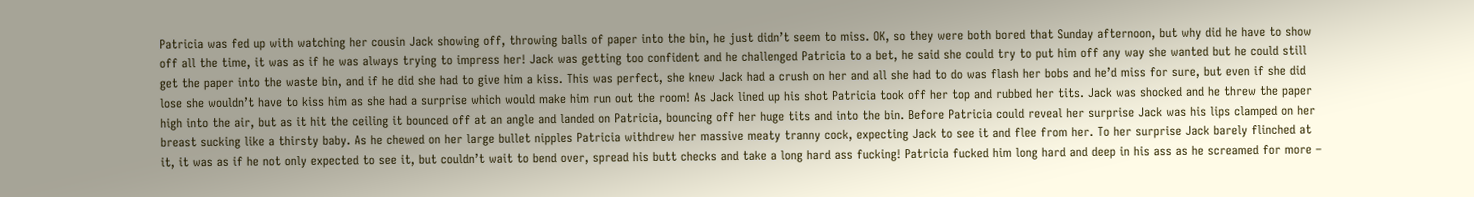Patricia was fed up with watching her cousin Jack showing off, throwing balls of paper into the bin, he just didn’t seem to miss. OK, so they were both bored that Sunday afternoon, but why did he have to show off all the time, it was as if he was always trying to impress her! Jack was getting too confident and he challenged Patricia to a bet, he said she could try to put him off any way she wanted but he could still get the paper into the waste bin, and if he did she had to give him a kiss. This was perfect, she knew Jack had a crush on her and all she had to do was flash her bobs and he’d miss for sure, but even if she did lose she wouldn’t have to kiss him as she had a surprise which would make him run out the room! As Jack lined up his shot Patricia took off her top and rubbed her tits. Jack was shocked and he threw the paper high into the air, but as it hit the ceiling it bounced off at an angle and landed on Patricia, bouncing off her huge tits and into the bin. Before Patricia could reveal her surprise Jack was his lips clamped on her breast sucking like a thirsty baby. As he chewed on her large bullet nipples Patricia withdrew her massive meaty tranny cock, expecting Jack to see it and flee from her. To her surprise Jack barely flinched at it, it was as if he not only expected to see it, but couldn’t wait to bend over, spread his butt checks and take a long hard ass fucking! Patricia fucked him long hard and deep in his ass as he screamed for more –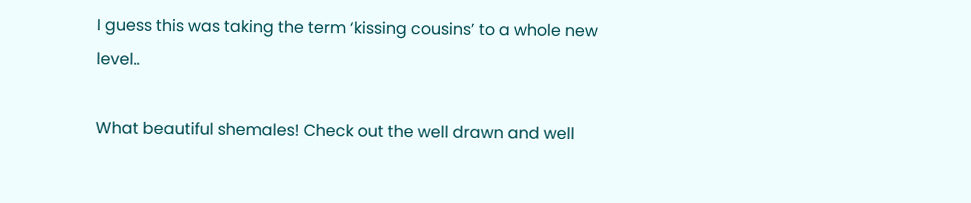I guess this was taking the term ‘kissing cousins’ to a whole new level..

What beautiful shemales! Check out the well drawn and well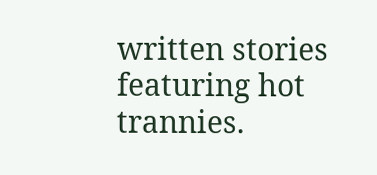written stories featuring hot trannies.